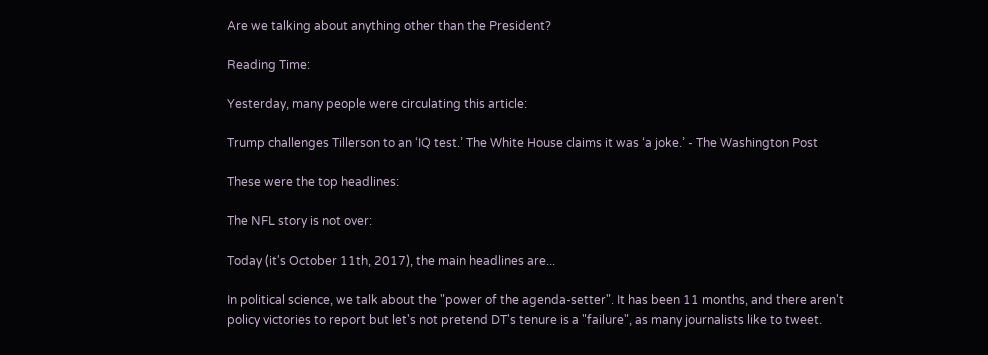Are we talking about anything other than the President?

Reading Time:

Yesterday, many people were circulating this article:

Trump challenges Tillerson to an ‘IQ test.’ The White House claims it was ‘a joke.’ - The Washington Post

These were the top headlines:

The NFL story is not over:

Today (it's October 11th, 2017), the main headlines are...

In political science, we talk about the "power of the agenda-setter". It has been 11 months, and there aren't policy victories to report but let's not pretend DT's tenure is a "failure", as many journalists like to tweet.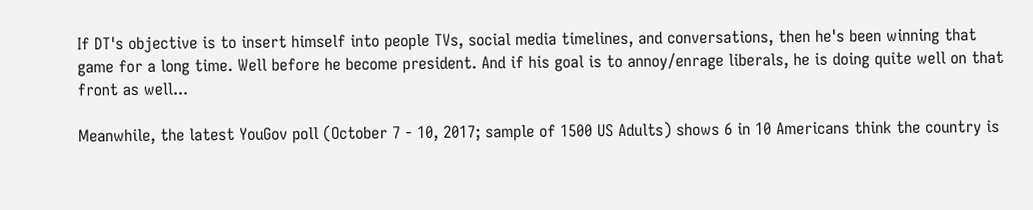If DT's objective is to insert himself into people TVs, social media timelines, and conversations, then he's been winning that game for a long time. Well before he become president. And if his goal is to annoy/enrage liberals, he is doing quite well on that front as well...

Meanwhile, the latest YouGov poll (October 7 - 10, 2017; sample of 1500 US Adults) shows 6 in 10 Americans think the country is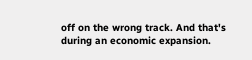off on the wrong track. And that's during an economic expansion.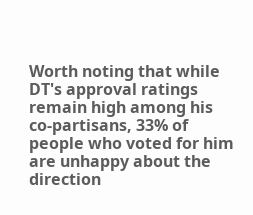Worth noting that while DT's approval ratings remain high among his co-partisans, 33% of people who voted for him are unhappy about the direction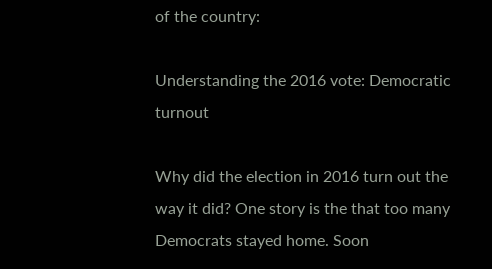of the country:

Understanding the 2016 vote: Democratic turnout

Why did the election in 2016 turn out the way it did? One story is the that too many Democrats stayed home. Soon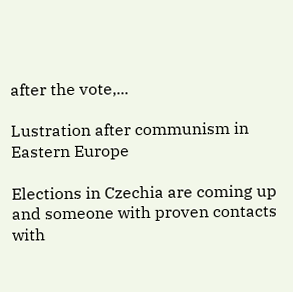after the vote,...

Lustration after communism in Eastern Europe

Elections in Czechia are coming up and someone with proven contacts with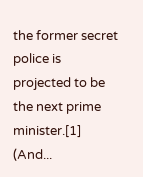the former secret police is projected to be the next prime minister.[1] (And...